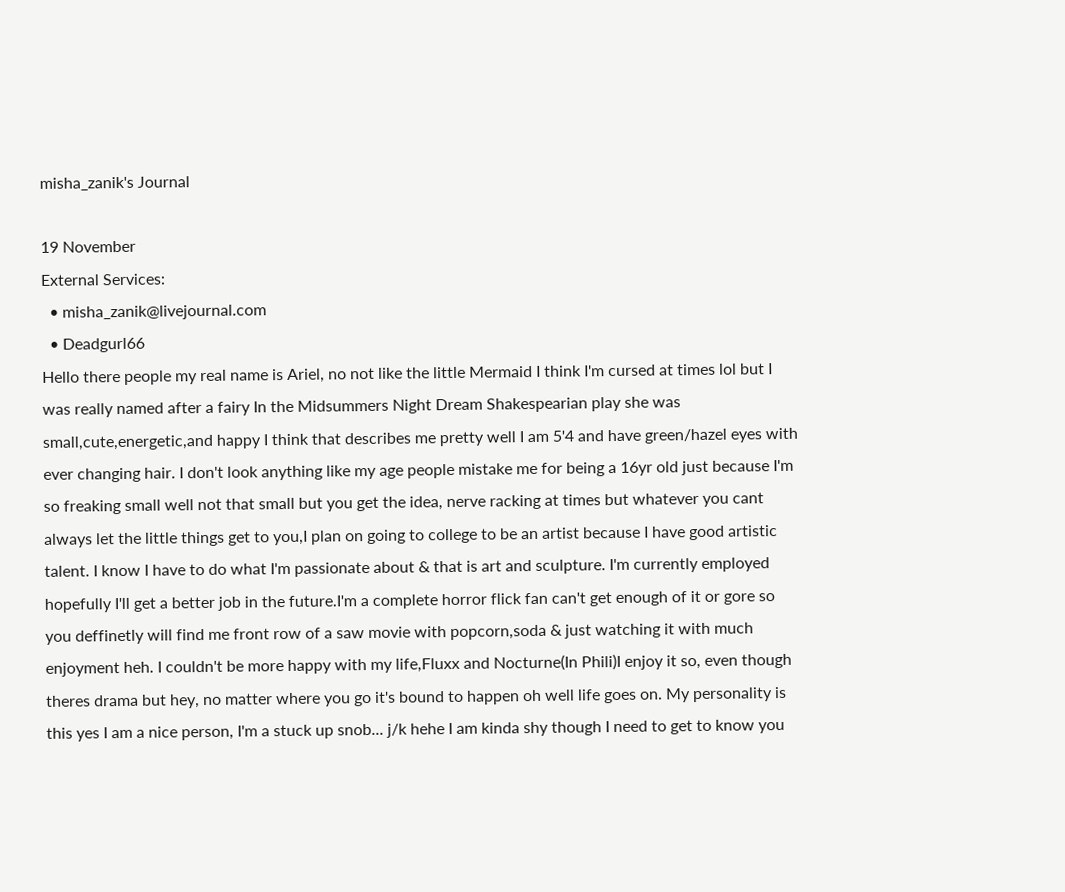misha_zanik's Journal

19 November
External Services:
  • misha_zanik@livejournal.com
  • Deadgurl66
Hello there people my real name is Ariel, no not like the little Mermaid I think I'm cursed at times lol but I was really named after a fairy In the Midsummers Night Dream Shakespearian play she was small,cute,energetic,and happy I think that describes me pretty well I am 5'4 and have green/hazel eyes with ever changing hair. I don't look anything like my age people mistake me for being a 16yr old just because I'm so freaking small well not that small but you get the idea, nerve racking at times but whatever you cant always let the little things get to you,I plan on going to college to be an artist because I have good artistic talent. I know I have to do what I'm passionate about & that is art and sculpture. I'm currently employed hopefully I'll get a better job in the future.I'm a complete horror flick fan can't get enough of it or gore so you deffinetly will find me front row of a saw movie with popcorn,soda & just watching it with much enjoyment heh. I couldn't be more happy with my life,Fluxx and Nocturne(In Phili)I enjoy it so, even though theres drama but hey, no matter where you go it's bound to happen oh well life goes on. My personality is this yes I am a nice person, I'm a stuck up snob... j/k hehe I am kinda shy though I need to get to know you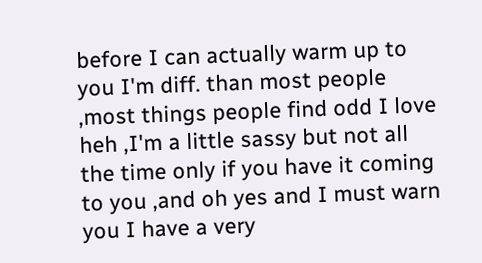before I can actually warm up to you I'm diff. than most people ,most things people find odd I love heh ,I'm a little sassy but not all the time only if you have it coming to you ,and oh yes and I must warn you I have a very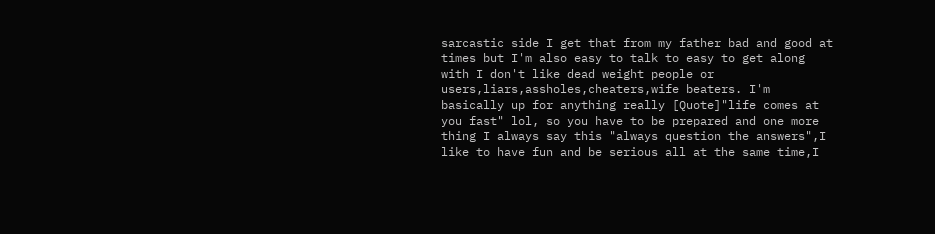sarcastic side I get that from my father bad and good at times but I'm also easy to talk to easy to get along with I don't like dead weight people or users,liars,assholes,cheaters,wife beaters. I'm basically up for anything really [Quote]"life comes at you fast" lol, so you have to be prepared and one more thing I always say this "always question the answers",I like to have fun and be serious all at the same time,I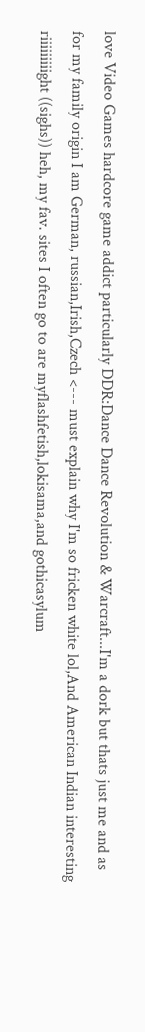love Video Games hardcore game addict particularly DDR:Dance Dance Revolution & Warcraft...I'm a dork but thats just me and as for my family origin I am German, russian,Irish,Czech <--- must explain why I'm so fricken white lol,And American Indian interesting riiiiiiiiight ((sighs)) heh, my fav. sites I often go to are myflashfetish,lokisama,and gothicasylum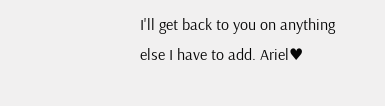I'll get back to you on anything else I have to add. Ariel♥